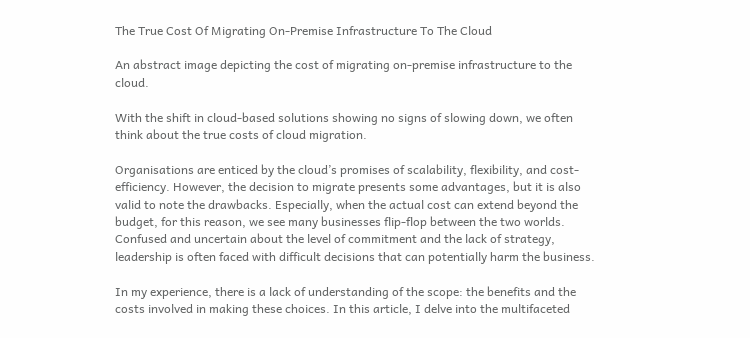The True Cost Of Migrating On-Premise Infrastructure To The Cloud

An abstract image depicting the cost of migrating on-premise infrastructure to the cloud.

With the shift in cloud-based solutions showing no signs of slowing down, we often think about the true costs of cloud migration.

Organisations are enticed by the cloud’s promises of scalability, flexibility, and cost-efficiency. However, the decision to migrate presents some advantages, but it is also valid to note the drawbacks. Especially, when the actual cost can extend beyond the budget, for this reason, we see many businesses flip-flop between the two worlds. Confused and uncertain about the level of commitment and the lack of strategy, leadership is often faced with difficult decisions that can potentially harm the business.

In my experience, there is a lack of understanding of the scope: the benefits and the costs involved in making these choices. In this article, I delve into the multifaceted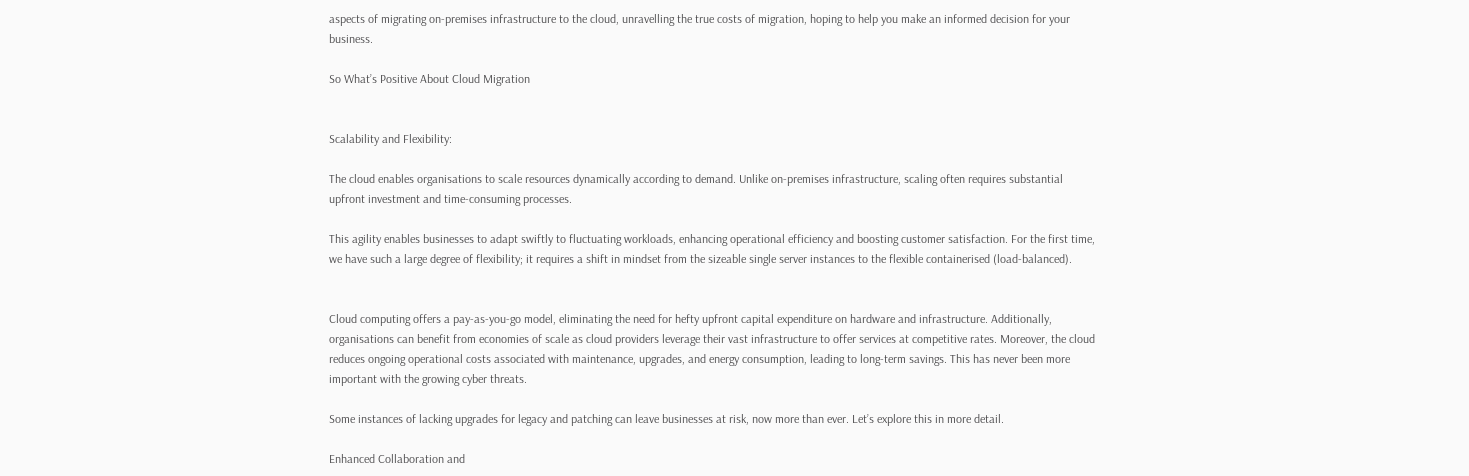aspects of migrating on-premises infrastructure to the cloud, unravelling the true costs of migration, hoping to help you make an informed decision for your business.

So What’s Positive About Cloud Migration


Scalability and Flexibility:

The cloud enables organisations to scale resources dynamically according to demand. Unlike on-premises infrastructure, scaling often requires substantial upfront investment and time-consuming processes.

This agility enables businesses to adapt swiftly to fluctuating workloads, enhancing operational efficiency and boosting customer satisfaction. For the first time, we have such a large degree of flexibility; it requires a shift in mindset from the sizeable single server instances to the flexible containerised (load-balanced).


Cloud computing offers a pay-as-you-go model, eliminating the need for hefty upfront capital expenditure on hardware and infrastructure. Additionally, organisations can benefit from economies of scale as cloud providers leverage their vast infrastructure to offer services at competitive rates. Moreover, the cloud reduces ongoing operational costs associated with maintenance, upgrades, and energy consumption, leading to long-term savings. This has never been more important with the growing cyber threats.

Some instances of lacking upgrades for legacy and patching can leave businesses at risk, now more than ever. Let’s explore this in more detail.

Enhanced Collaboration and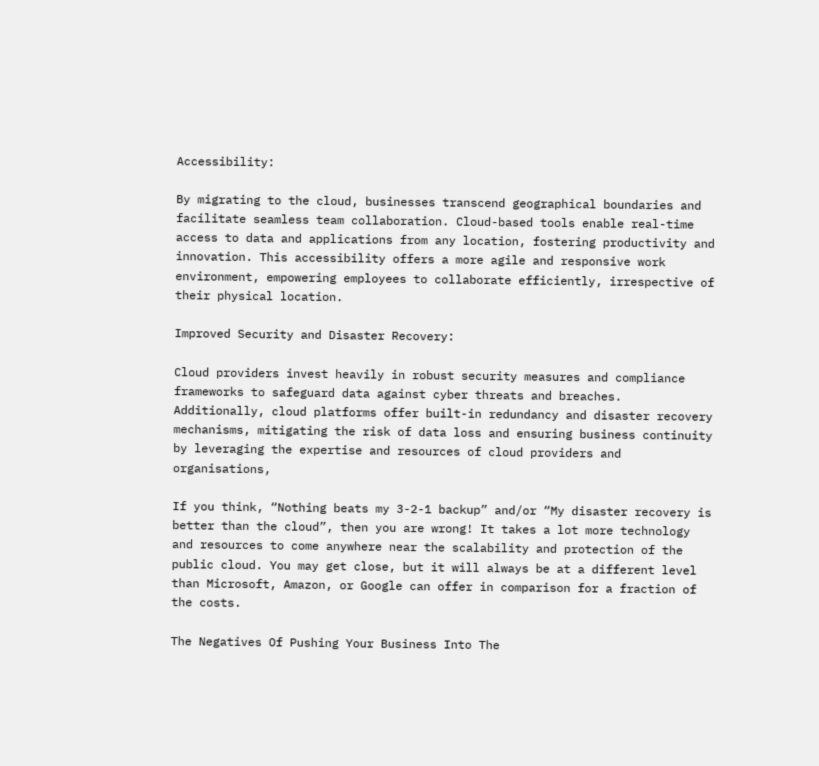Accessibility:

By migrating to the cloud, businesses transcend geographical boundaries and facilitate seamless team collaboration. Cloud-based tools enable real-time access to data and applications from any location, fostering productivity and innovation. This accessibility offers a more agile and responsive work environment, empowering employees to collaborate efficiently, irrespective of their physical location.

Improved Security and Disaster Recovery:

Cloud providers invest heavily in robust security measures and compliance frameworks to safeguard data against cyber threats and breaches. Additionally, cloud platforms offer built-in redundancy and disaster recovery mechanisms, mitigating the risk of data loss and ensuring business continuity by leveraging the expertise and resources of cloud providers and organisations,

If you think, “Nothing beats my 3-2-1 backup” and/or “My disaster recovery is better than the cloud”, then you are wrong! It takes a lot more technology and resources to come anywhere near the scalability and protection of the public cloud. You may get close, but it will always be at a different level than Microsoft, Amazon, or Google can offer in comparison for a fraction of the costs.

The Negatives Of Pushing Your Business Into The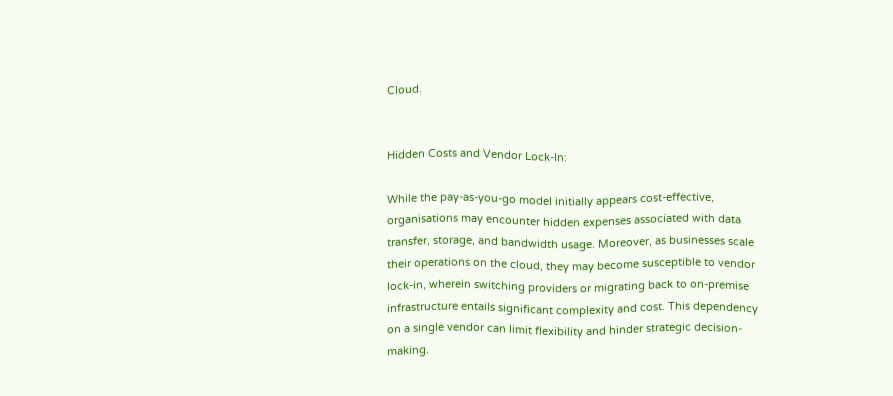Cloud.


Hidden Costs and Vendor Lock-In:

While the pay-as-you-go model initially appears cost-effective, organisations may encounter hidden expenses associated with data transfer, storage, and bandwidth usage. Moreover, as businesses scale their operations on the cloud, they may become susceptible to vendor lock-in, wherein switching providers or migrating back to on-premise infrastructure entails significant complexity and cost. This dependency on a single vendor can limit flexibility and hinder strategic decision-making.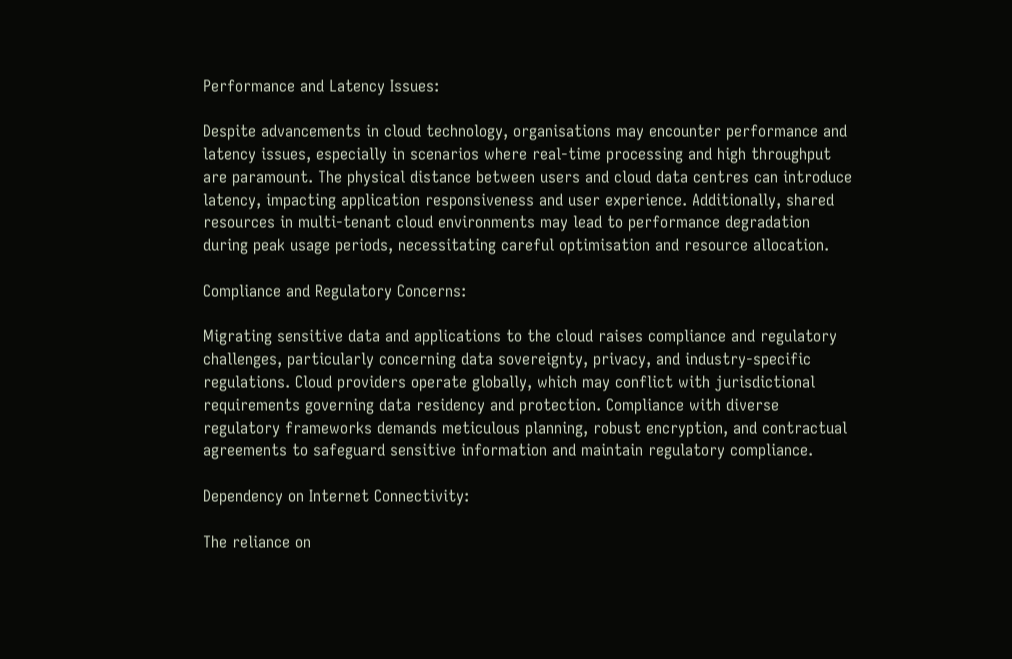Performance and Latency Issues:

Despite advancements in cloud technology, organisations may encounter performance and latency issues, especially in scenarios where real-time processing and high throughput are paramount. The physical distance between users and cloud data centres can introduce latency, impacting application responsiveness and user experience. Additionally, shared resources in multi-tenant cloud environments may lead to performance degradation during peak usage periods, necessitating careful optimisation and resource allocation.

Compliance and Regulatory Concerns:

Migrating sensitive data and applications to the cloud raises compliance and regulatory challenges, particularly concerning data sovereignty, privacy, and industry-specific regulations. Cloud providers operate globally, which may conflict with jurisdictional requirements governing data residency and protection. Compliance with diverse regulatory frameworks demands meticulous planning, robust encryption, and contractual agreements to safeguard sensitive information and maintain regulatory compliance.

Dependency on Internet Connectivity:

The reliance on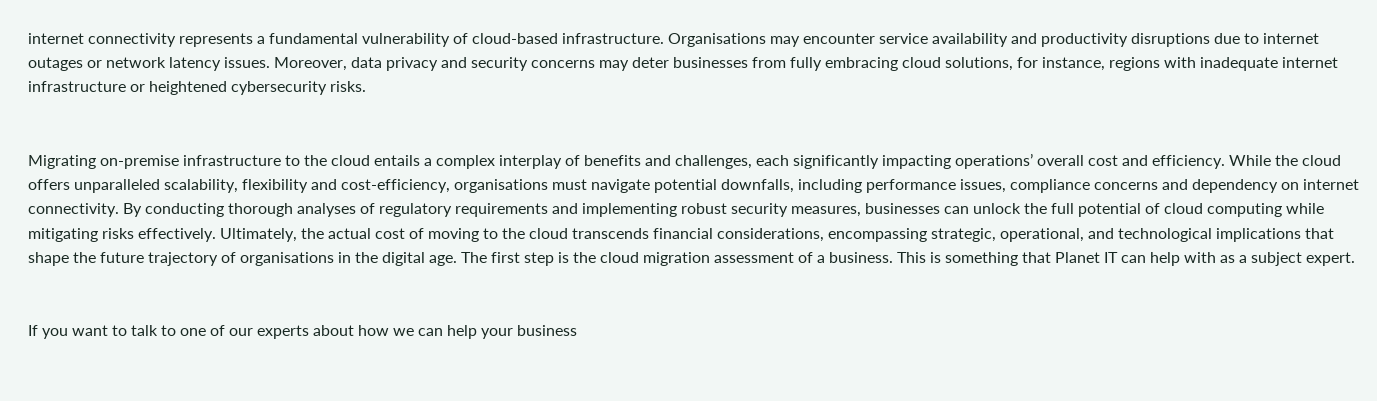internet connectivity represents a fundamental vulnerability of cloud-based infrastructure. Organisations may encounter service availability and productivity disruptions due to internet outages or network latency issues. Moreover, data privacy and security concerns may deter businesses from fully embracing cloud solutions, for instance, regions with inadequate internet infrastructure or heightened cybersecurity risks.


Migrating on-premise infrastructure to the cloud entails a complex interplay of benefits and challenges, each significantly impacting operations’ overall cost and efficiency. While the cloud offers unparalleled scalability, flexibility and cost-efficiency, organisations must navigate potential downfalls, including performance issues, compliance concerns and dependency on internet connectivity. By conducting thorough analyses of regulatory requirements and implementing robust security measures, businesses can unlock the full potential of cloud computing while mitigating risks effectively. Ultimately, the actual cost of moving to the cloud transcends financial considerations, encompassing strategic, operational, and technological implications that shape the future trajectory of organisations in the digital age. The first step is the cloud migration assessment of a business. This is something that Planet IT can help with as a subject expert.


If you want to talk to one of our experts about how we can help your business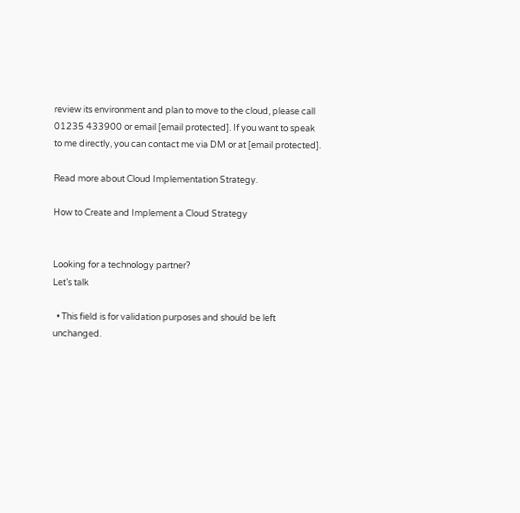review its environment and plan to move to the cloud, please call 01235 433900 or email [email protected]. If you want to speak to me directly, you can contact me via DM or at [email protected].

Read more about Cloud Implementation Strategy.

How to Create and Implement a Cloud Strategy


Looking for a technology partner?
Let’s talk

  • This field is for validation purposes and should be left unchanged.